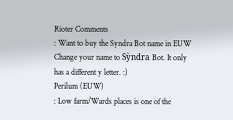Rioter Comments
: Want to buy the Syndra Bot name in EUW
Change your name to Sỳndra Bot. It only has a different y letter. :)
Perilum (EUW)
: Low farm/Wards places is one of the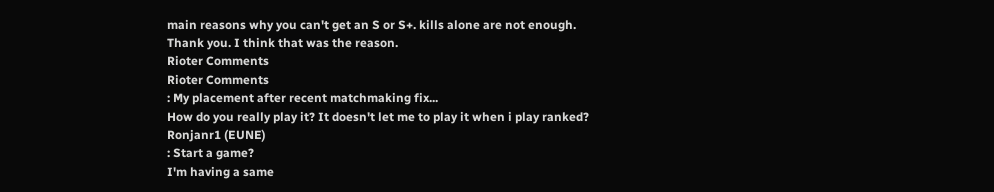main reasons why you can't get an S or S+. kills alone are not enough.
Thank you. I think that was the reason.
Rioter Comments
Rioter Comments
: My placement after recent matchmaking fix...
How do you really play it? It doesn't let me to play it when i play ranked?
Ronjanr1 (EUNE)
: Start a game?
I'm having a same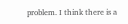problem. I think there is a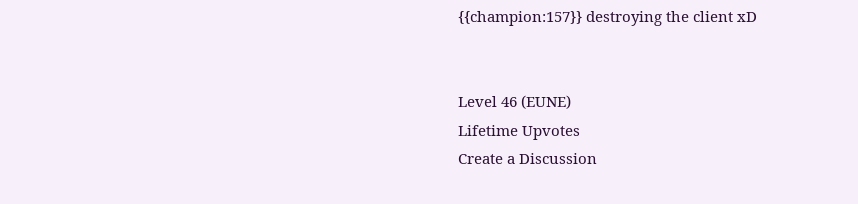{{champion:157}} destroying the client xD


Level 46 (EUNE)
Lifetime Upvotes
Create a Discussion